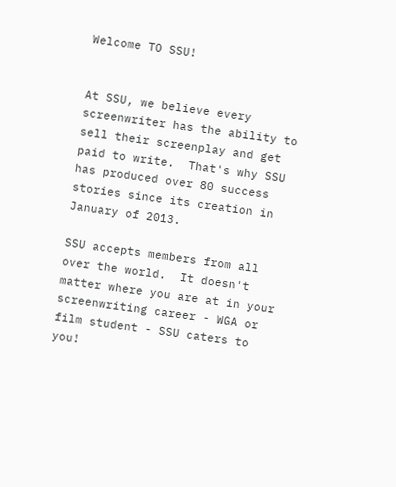Welcome TO SSU!


At SSU, we believe every screenwriter has the ability to sell their screenplay and get paid to write.  That's why SSU has produced over 80 success stories since its creation in January of 2013.

SSU accepts members from all over the world.  It doesn't matter where you are at in your screenwriting career - WGA or film student - SSU caters to you!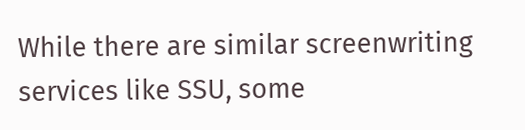While there are similar screenwriting services like SSU, some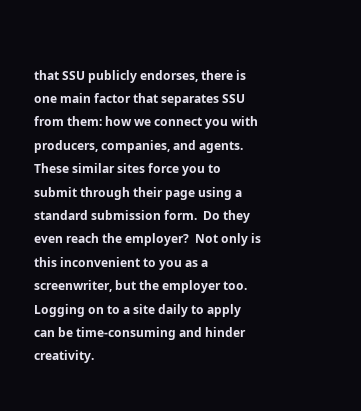that SSU publicly endorses, there is one main factor that separates SSU from them: how we connect you with producers, companies, and agents. These similar sites force you to submit through their page using a standard submission form.  Do they even reach the employer?  Not only is this inconvenient to you as a screenwriter, but the employer too.  Logging on to a site daily to apply can be time-consuming and hinder creativity.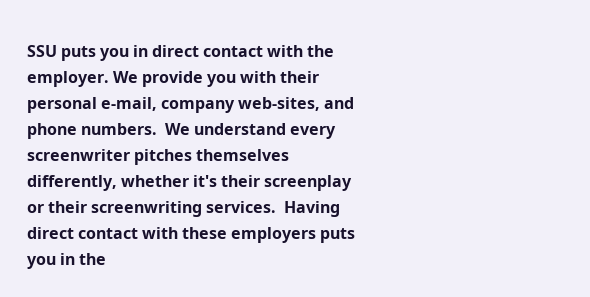SSU puts you in direct contact with the employer. We provide you with their personal e-mail, company web-sites, and phone numbers.  We understand every screenwriter pitches themselves differently, whether it's their screenplay or their screenwriting services.  Having direct contact with these employers puts you in the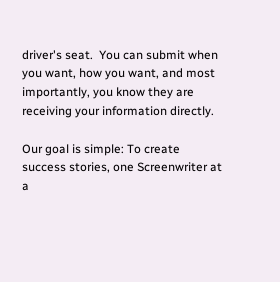driver's seat.  You can submit when you want, how you want, and most importantly, you know they are receiving your information directly.

Our goal is simple: To create success stories, one Screenwriter at a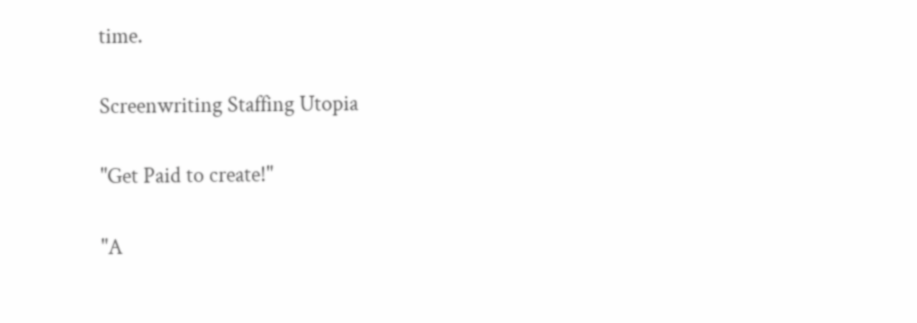time.

Screenwriting Staffing Utopia

"Get Paid to create!"

"A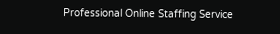Professional Online Staffing Service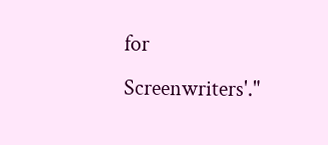for Screenwriters'."